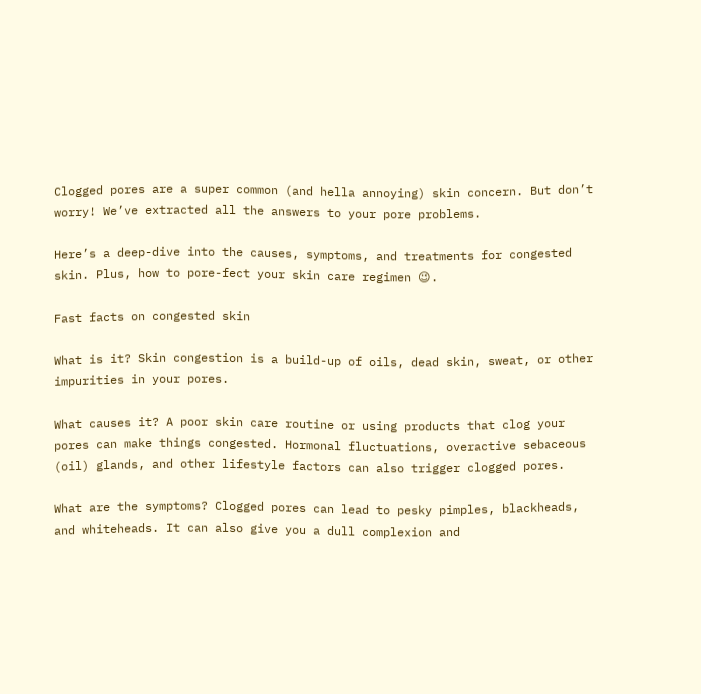Clogged pores are a super common (and hella annoying) skin concern. But don’t worry! We’ve extracted all the answers to your pore problems.

Here’s a deep-dive into the causes, symptoms, and treatments for congested skin. Plus, how to pore-fect your skin care regimen 😉.

Fast facts on congested skin

What is it? Skin congestion is a build-up of oils, dead skin, sweat, or other impurities in your pores.

What causes it? A poor skin care routine or using products that clog your pores can make things congested. Hormonal fluctuations, overactive sebaceous (oil) glands, and other lifestyle factors can also trigger clogged pores.

What are the symptoms? Clogged pores can lead to pesky pimples, blackheads, and whiteheads. It can also give you a dull complexion and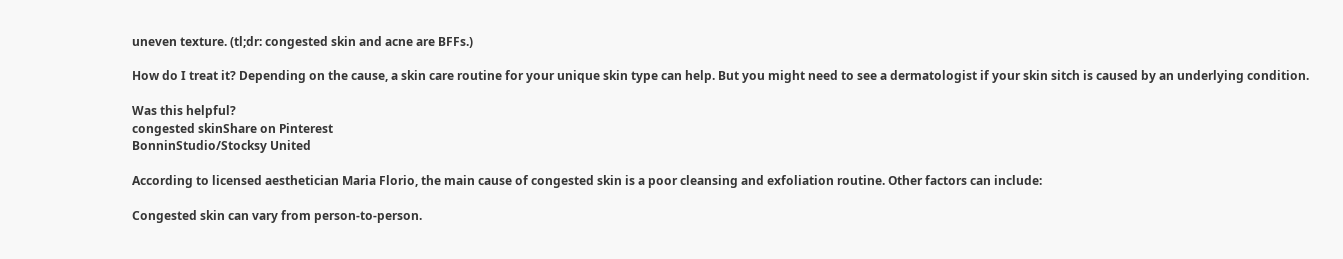uneven texture. (tl;dr: congested skin and acne are BFFs.)

How do I treat it? Depending on the cause, a skin care routine for your unique skin type can help. But you might need to see a dermatologist if your skin sitch is caused by an underlying condition.

Was this helpful?
congested skinShare on Pinterest
BonninStudio/Stocksy United

According to licensed aesthetician Maria Florio, the main cause of congested skin is a poor cleansing and exfoliation routine. Other factors can include:

Congested skin can vary from person-to-person.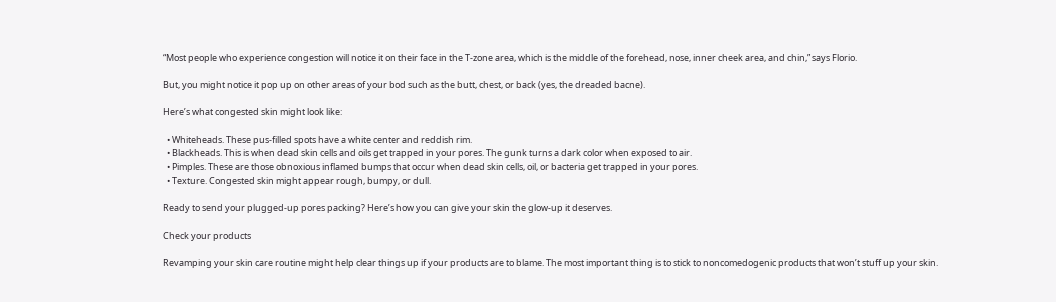“Most people who experience congestion will notice it on their face in the T-zone area, which is the middle of the forehead, nose, inner cheek area, and chin,” says Florio.

But, you might notice it pop up on other areas of your bod such as the butt, chest, or back (yes, the dreaded bacne).

Here’s what congested skin might look like:

  • Whiteheads. These pus-filled spots have a white center and reddish rim.
  • Blackheads. This is when dead skin cells and oils get trapped in your pores. The gunk turns a dark color when exposed to air.
  • Pimples. These are those obnoxious inflamed bumps that occur when dead skin cells, oil, or bacteria get trapped in your pores.
  • Texture. Congested skin might appear rough, bumpy, or dull.

Ready to send your plugged-up pores packing? Here’s how you can give your skin the glow-up it deserves.

Check your products

Revamping your skin care routine might help clear things up if your products are to blame. The most important thing is to stick to noncomedogenic products that won’t stuff up your skin.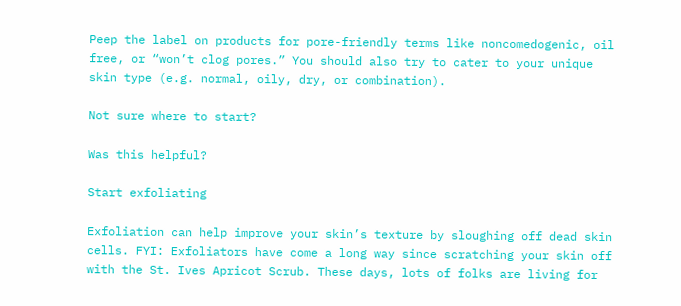Peep the label on products for pore-friendly terms like noncomedogenic, oil free, or “won’t clog pores.” You should also try to cater to your unique skin type (e.g. normal, oily, dry, or combination).

Not sure where to start?

Was this helpful?

Start exfoliating

Exfoliation can help improve your skin’s texture by sloughing off dead skin cells. FYI: Exfoliators have come a long way since scratching your skin off with the St. Ives Apricot Scrub. These days, lots of folks are living for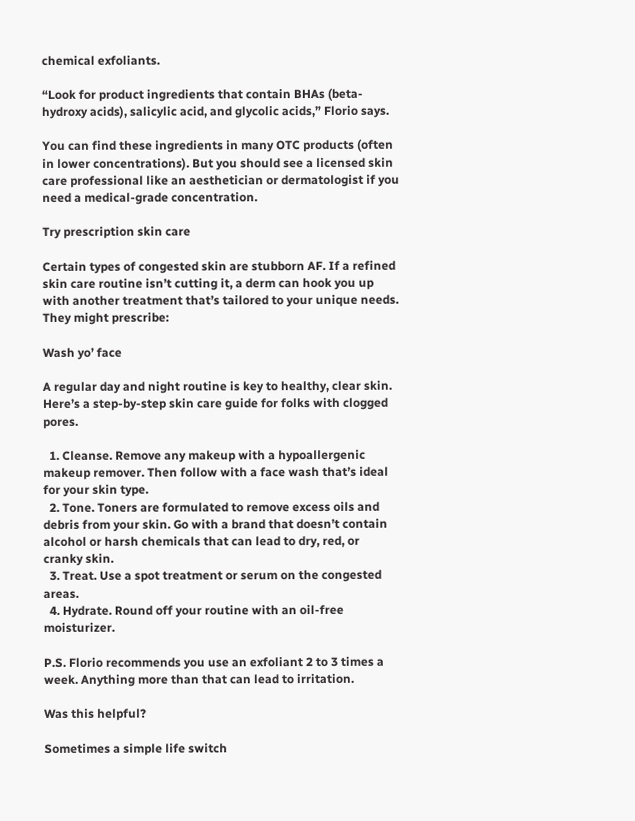chemical exfoliants.

“Look for product ingredients that contain BHAs (beta-hydroxy acids), salicylic acid, and glycolic acids,” Florio says.

You can find these ingredients in many OTC products (often in lower concentrations). But you should see a licensed skin care professional like an aesthetician or dermatologist if you need a medical-grade concentration.

Try prescription skin care

Certain types of congested skin are stubborn AF. If a refined skin care routine isn’t cutting it, a derm can hook you up with another treatment that’s tailored to your unique needs. They might prescribe:

Wash yo’ face

A regular day and night routine is key to healthy, clear skin. Here’s a step-by-step skin care guide for folks with clogged pores.

  1. Cleanse. Remove any makeup with a hypoallergenic makeup remover. Then follow with a face wash that’s ideal for your skin type.
  2. Tone. Toners are formulated to remove excess oils and debris from your skin. Go with a brand that doesn’t contain alcohol or harsh chemicals that can lead to dry, red, or cranky skin.
  3. Treat. Use a spot treatment or serum on the congested areas.
  4. Hydrate. Round off your routine with an oil-free moisturizer.

P.S. Florio recommends you use an exfoliant 2 to 3 times a week. Anything more than that can lead to irritation.

Was this helpful?

Sometimes a simple life switch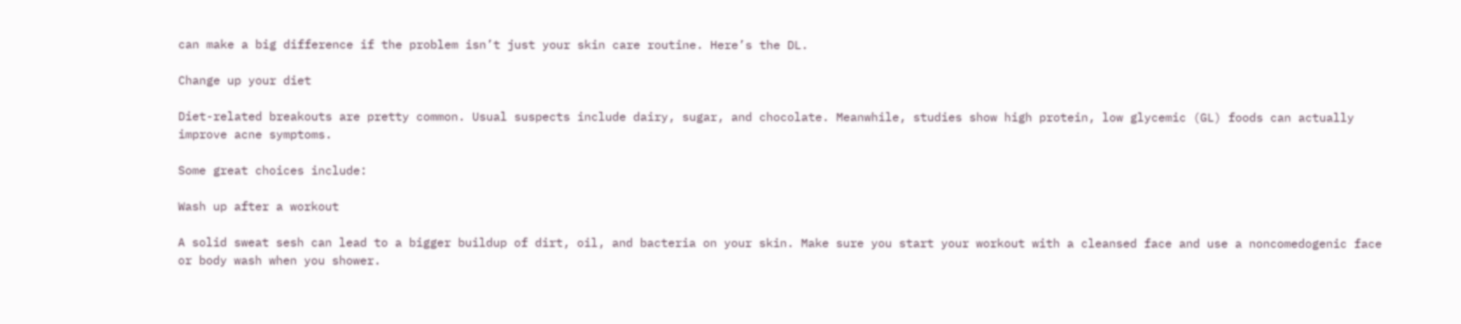can make a big difference if the problem isn’t just your skin care routine. Here’s the DL.

Change up your diet

Diet-related breakouts are pretty common. Usual suspects include dairy, sugar, and chocolate. Meanwhile, studies show high protein, low glycemic (GL) foods can actually improve acne symptoms.

Some great choices include:

Wash up after a workout

A solid sweat sesh can lead to a bigger buildup of dirt, oil, and bacteria on your skin. Make sure you start your workout with a cleansed face and use a noncomedogenic face or body wash when you shower.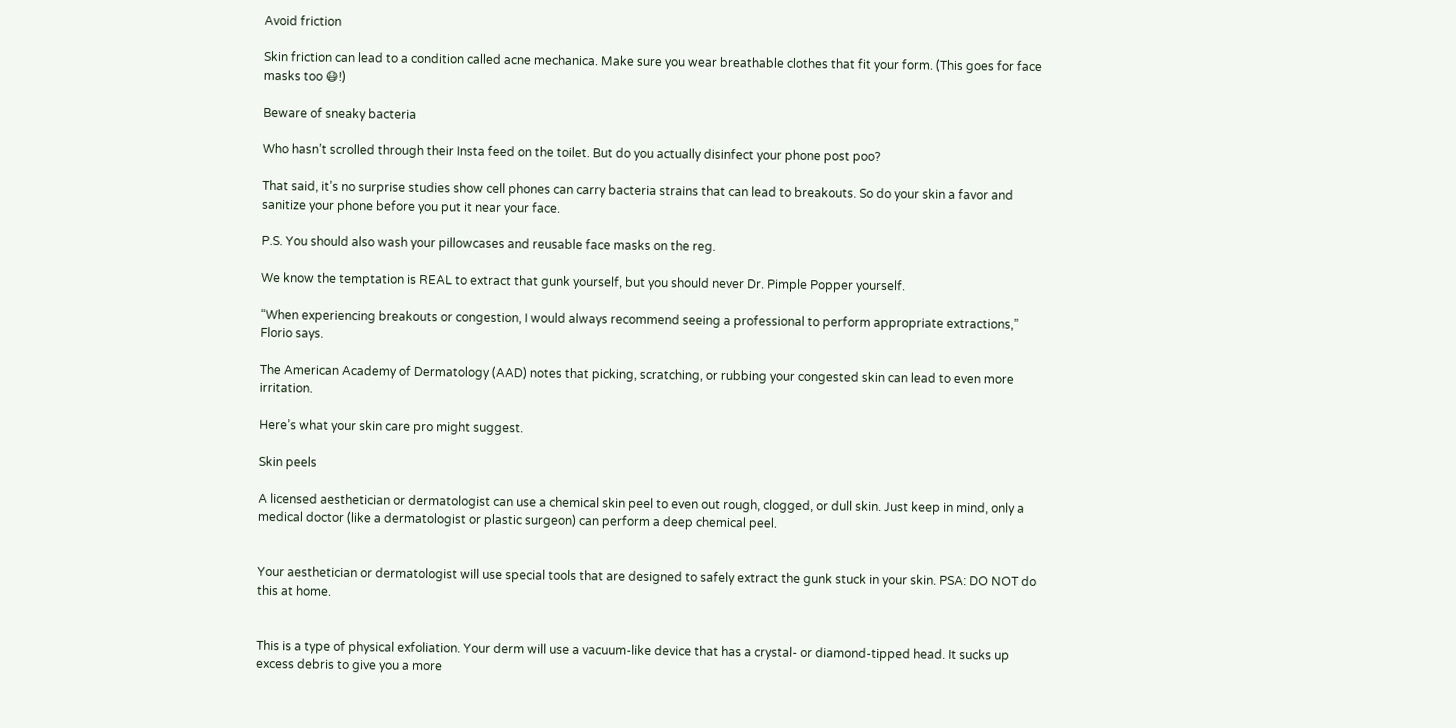Avoid friction

Skin friction can lead to a condition called acne mechanica. Make sure you wear breathable clothes that fit your form. (This goes for face masks too 😷!)

Beware of sneaky bacteria

Who hasn’t scrolled through their Insta feed on the toilet. But do you actually disinfect your phone post poo?

That said, it’s no surprise studies show cell phones can carry bacteria strains that can lead to breakouts. So do your skin a favor and sanitize your phone before you put it near your face.

P.S. You should also wash your pillowcases and reusable face masks on the reg.

We know the temptation is REAL to extract that gunk yourself, but you should never Dr. Pimple Popper yourself.

“When experiencing breakouts or congestion, I would always recommend seeing a professional to perform appropriate extractions,” Florio says.

The American Academy of Dermatology (AAD) notes that picking, scratching, or rubbing your congested skin can lead to even more irritation.

Here’s what your skin care pro might suggest.

Skin peels

A licensed aesthetician or dermatologist can use a chemical skin peel to even out rough, clogged, or dull skin. Just keep in mind, only a medical doctor (like a dermatologist or plastic surgeon) can perform a deep chemical peel.


Your aesthetician or dermatologist will use special tools that are designed to safely extract the gunk stuck in your skin. PSA: DO NOT do this at home.


This is a type of physical exfoliation. Your derm will use a vacuum-like device that has a crystal- or diamond-tipped head. It sucks up excess debris to give you a more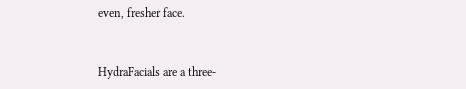even, fresher face.


HydraFacials are a three-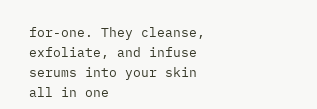for-one. They cleanse, exfoliate, and infuse serums into your skin all in one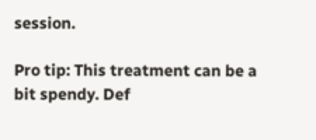session.

Pro tip: This treatment can be a bit spendy. Def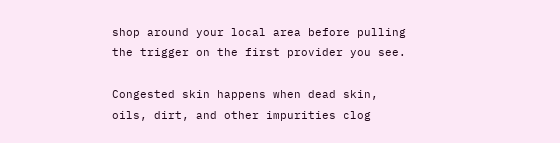shop around your local area before pulling the trigger on the first provider you see.

Congested skin happens when dead skin, oils, dirt, and other impurities clog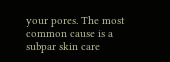your pores. The most common cause is a subpar skin care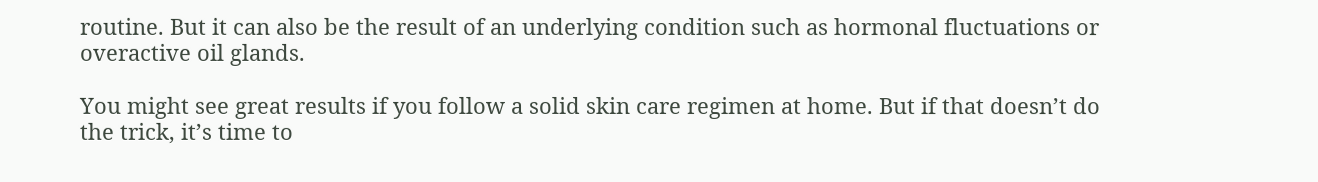routine. But it can also be the result of an underlying condition such as hormonal fluctuations or overactive oil glands.

You might see great results if you follow a solid skin care regimen at home. But if that doesn’t do the trick, it’s time to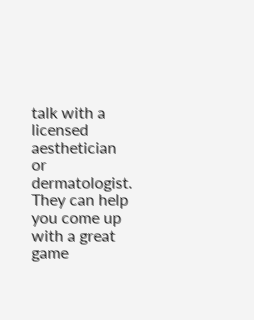talk with a licensed aesthetician or dermatologist. They can help you come up with a great game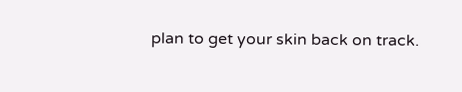plan to get your skin back on track.